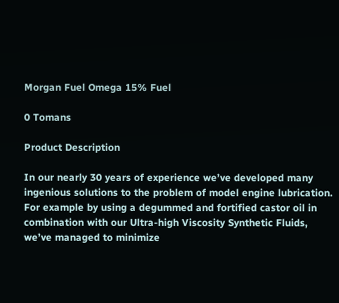Morgan Fuel Omega 15% Fuel

0 Tomans

Product Description

In our nearly 30 years of experience we’ve developed many ingenious solutions to the problem of model engine lubrication. For example by using a degummed and fortified castor oil in combination with our Ultra-high Viscosity Synthetic Fluids, we’ve managed to minimize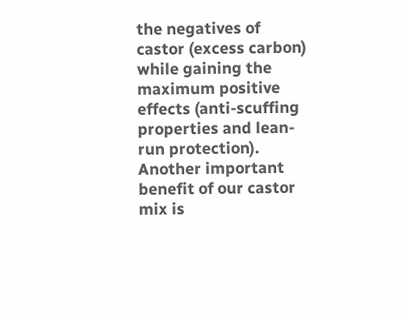the negatives of castor (excess carbon) while gaining the maximum positive effects (anti-scuffing properties and lean-run protection). Another important benefit of our castor mix is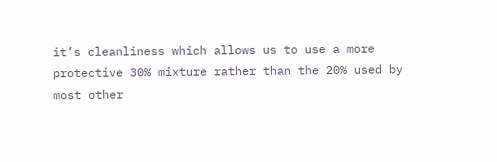it’s cleanliness which allows us to use a more protective 30% mixture rather than the 20% used by most other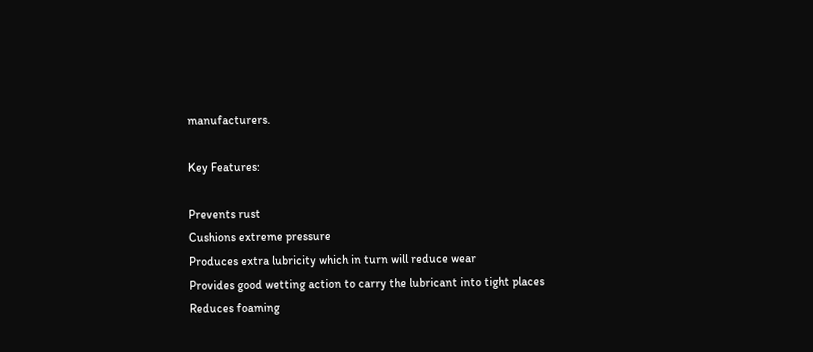manufacturers.

Key Features:

Prevents rust
Cushions extreme pressure
Produces extra lubricity which in turn will reduce wear
Provides good wetting action to carry the lubricant into tight places
Reduces foaming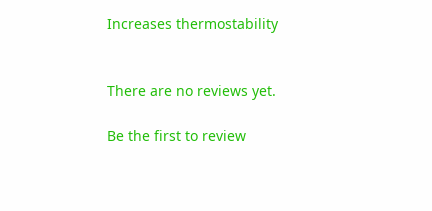Increases thermostability


There are no reviews yet.

Be the first to review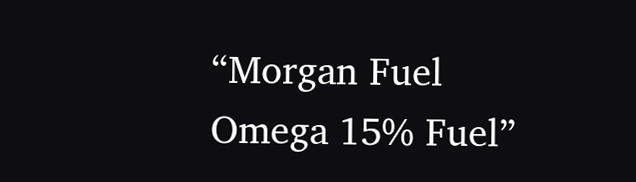“Morgan Fuel Omega 15% Fuel”